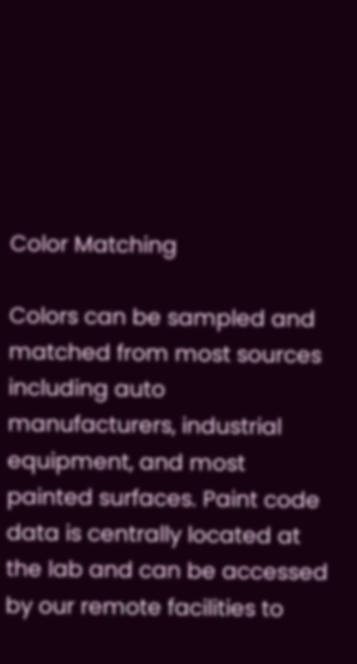Color Matching

Colors can be sampled and matched from most sources including auto manufacturers, industrial equipment, and most painted surfaces. Paint code data is centrally located at the lab and can be accessed by our remote facilities to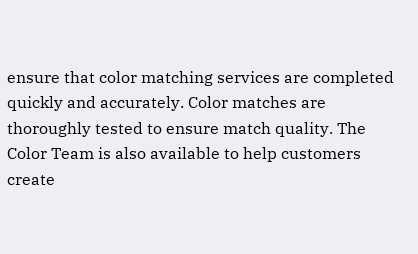ensure that color matching services are completed quickly and accurately. Color matches are thoroughly tested to ensure match quality. The Color Team is also available to help customers create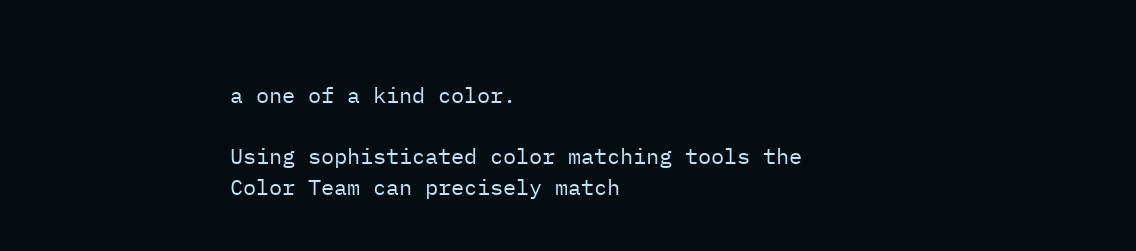a one of a kind color.

Using sophisticated color matching tools the Color Team can precisely match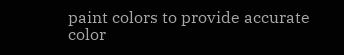paint colors to provide accurate color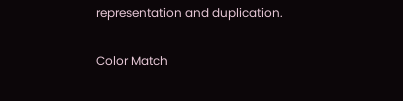representation and duplication.

Color Match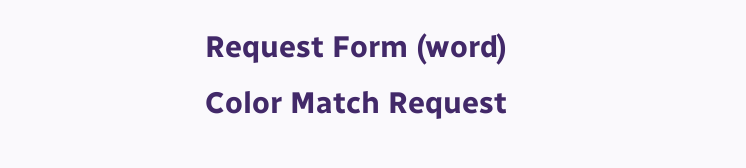Request Form (word)
Color Match Request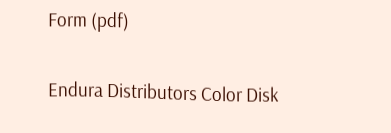Form (pdf)

Endura Distributors Color Disk